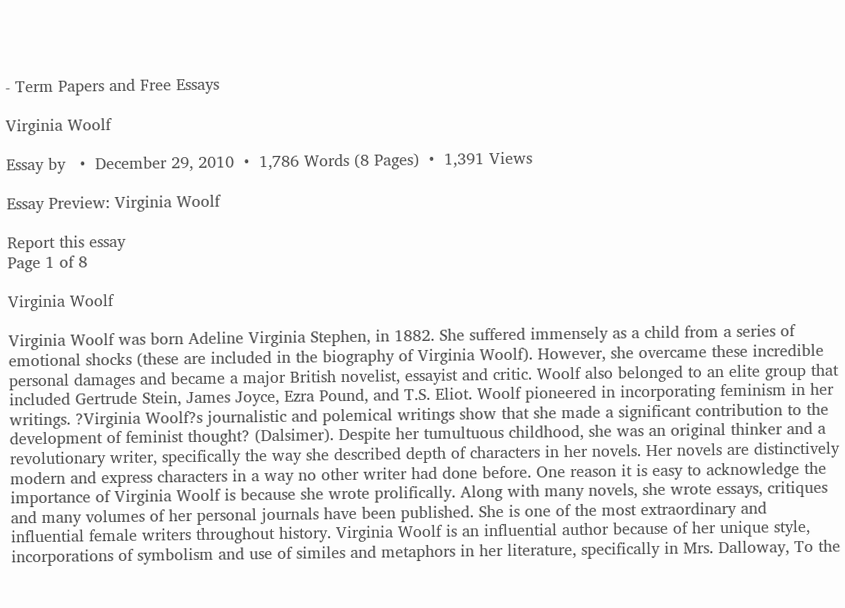- Term Papers and Free Essays

Virginia Woolf

Essay by   •  December 29, 2010  •  1,786 Words (8 Pages)  •  1,391 Views

Essay Preview: Virginia Woolf

Report this essay
Page 1 of 8

Virginia Woolf

Virginia Woolf was born Adeline Virginia Stephen, in 1882. She suffered immensely as a child from a series of emotional shocks (these are included in the biography of Virginia Woolf). However, she overcame these incredible personal damages and became a major British novelist, essayist and critic. Woolf also belonged to an elite group that included Gertrude Stein, James Joyce, Ezra Pound, and T.S. Eliot. Woolf pioneered in incorporating feminism in her writings. ?Virginia Woolf?s journalistic and polemical writings show that she made a significant contribution to the development of feminist thought? (Dalsimer). Despite her tumultuous childhood, she was an original thinker and a revolutionary writer, specifically the way she described depth of characters in her novels. Her novels are distinctively modern and express characters in a way no other writer had done before. One reason it is easy to acknowledge the importance of Virginia Woolf is because she wrote prolifically. Along with many novels, she wrote essays, critiques and many volumes of her personal journals have been published. She is one of the most extraordinary and influential female writers throughout history. Virginia Woolf is an influential author because of her unique style, incorporations of symbolism and use of similes and metaphors in her literature, specifically in Mrs. Dalloway, To the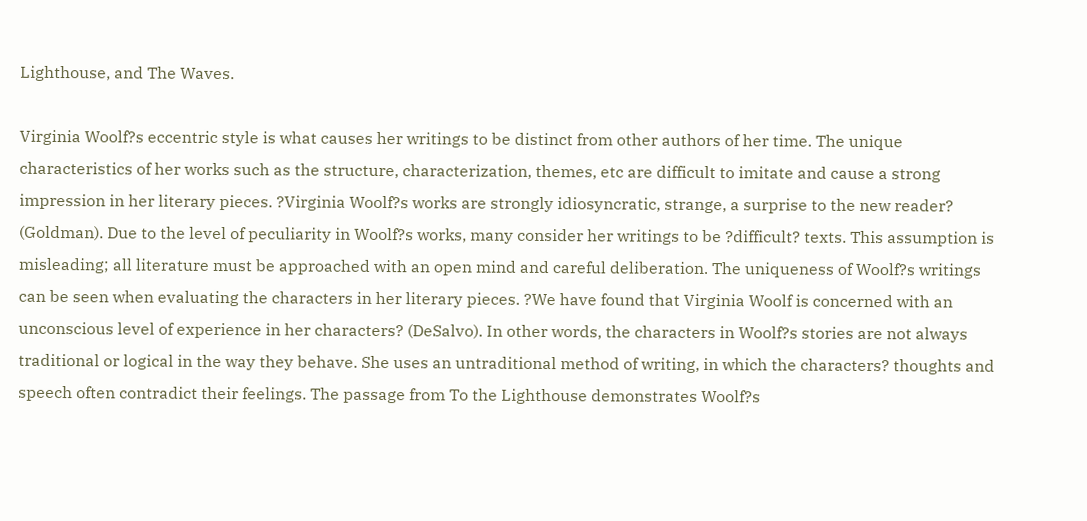Lighthouse, and The Waves.

Virginia Woolf?s eccentric style is what causes her writings to be distinct from other authors of her time. The unique characteristics of her works such as the structure, characterization, themes, etc are difficult to imitate and cause a strong impression in her literary pieces. ?Virginia Woolf?s works are strongly idiosyncratic, strange, a surprise to the new reader? (Goldman). Due to the level of peculiarity in Woolf?s works, many consider her writings to be ?difficult? texts. This assumption is misleading; all literature must be approached with an open mind and careful deliberation. The uniqueness of Woolf?s writings can be seen when evaluating the characters in her literary pieces. ?We have found that Virginia Woolf is concerned with an unconscious level of experience in her characters? (DeSalvo). In other words, the characters in Woolf?s stories are not always traditional or logical in the way they behave. She uses an untraditional method of writing, in which the characters? thoughts and speech often contradict their feelings. The passage from To the Lighthouse demonstrates Woolf?s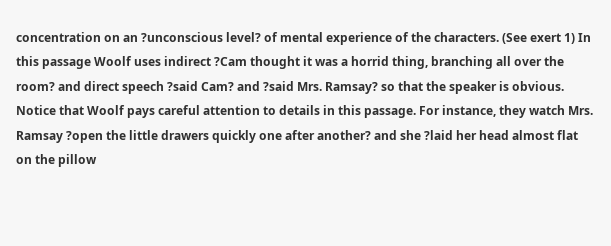concentration on an ?unconscious level? of mental experience of the characters. (See exert 1) In this passage Woolf uses indirect ?Cam thought it was a horrid thing, branching all over the room? and direct speech ?said Cam? and ?said Mrs. Ramsay? so that the speaker is obvious. Notice that Woolf pays careful attention to details in this passage. For instance, they watch Mrs. Ramsay ?open the little drawers quickly one after another? and she ?laid her head almost flat on the pillow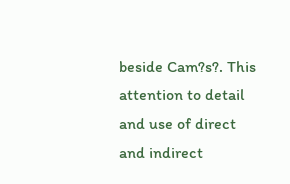beside Cam?s?. This attention to detail and use of direct and indirect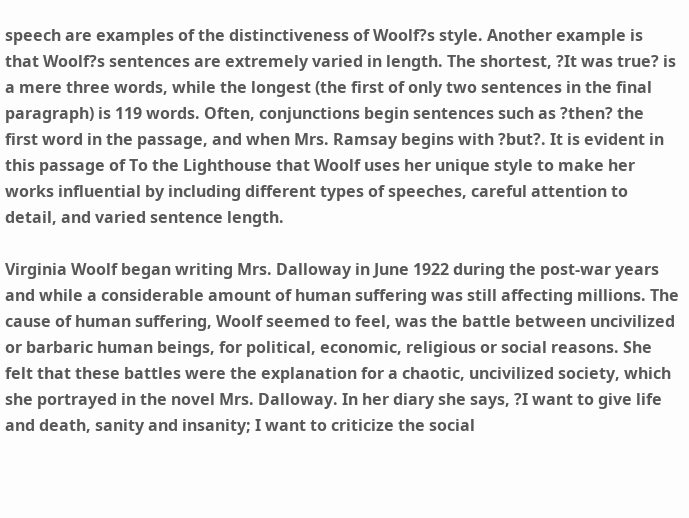speech are examples of the distinctiveness of Woolf?s style. Another example is that Woolf?s sentences are extremely varied in length. The shortest, ?It was true? is a mere three words, while the longest (the first of only two sentences in the final paragraph) is 119 words. Often, conjunctions begin sentences such as ?then? the first word in the passage, and when Mrs. Ramsay begins with ?but?. It is evident in this passage of To the Lighthouse that Woolf uses her unique style to make her works influential by including different types of speeches, careful attention to detail, and varied sentence length.

Virginia Woolf began writing Mrs. Dalloway in June 1922 during the post-war years and while a considerable amount of human suffering was still affecting millions. The cause of human suffering, Woolf seemed to feel, was the battle between uncivilized or barbaric human beings, for political, economic, religious or social reasons. She felt that these battles were the explanation for a chaotic, uncivilized society, which she portrayed in the novel Mrs. Dalloway. In her diary she says, ?I want to give life and death, sanity and insanity; I want to criticize the social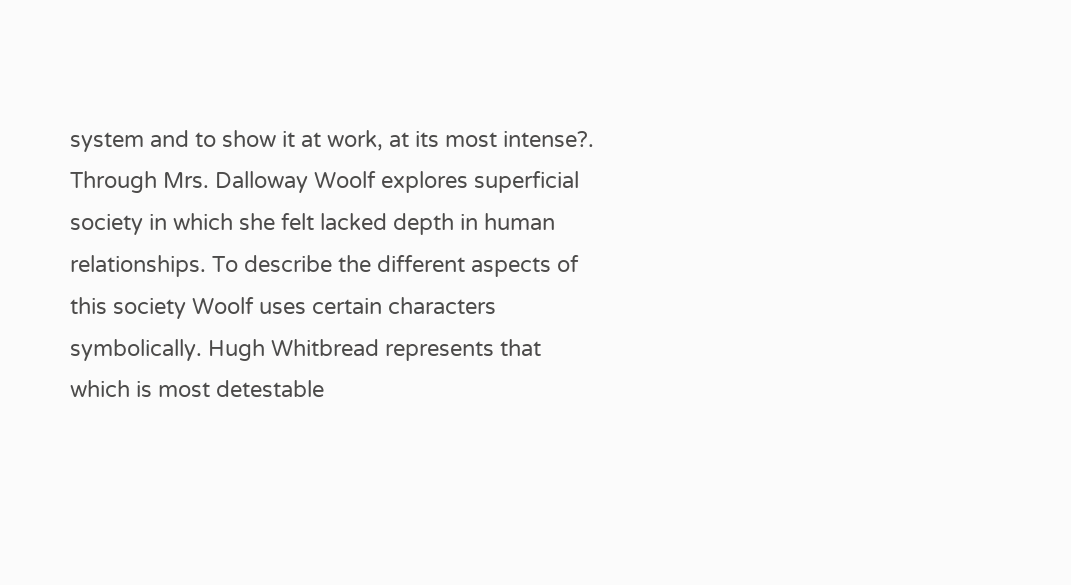system and to show it at work, at its most intense?. Through Mrs. Dalloway Woolf explores superficial society in which she felt lacked depth in human relationships. To describe the different aspects of this society Woolf uses certain characters symbolically. Hugh Whitbread represents that which is most detestable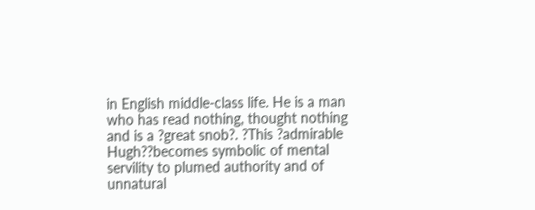in English middle-class life. He is a man who has read nothing, thought nothing and is a ?great snob?. ?This ?admirable Hugh??becomes symbolic of mental servility to plumed authority and of unnatural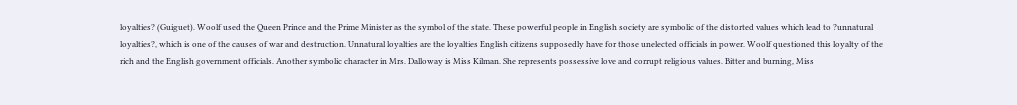loyalties? (Guiguet). Woolf used the Queen Prince and the Prime Minister as the symbol of the state. These powerful people in English society are symbolic of the distorted values which lead to ?unnatural loyalties?, which is one of the causes of war and destruction. Unnatural loyalties are the loyalties English citizens supposedly have for those unelected officials in power. Woolf questioned this loyalty of the rich and the English government officials. Another symbolic character in Mrs. Dalloway is Miss Kilman. She represents possessive love and corrupt religious values. Bitter and burning, Miss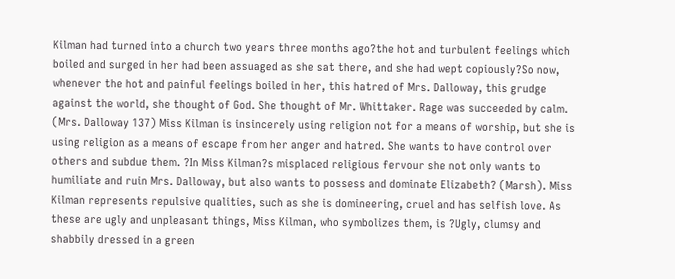Kilman had turned into a church two years three months ago?the hot and turbulent feelings which boiled and surged in her had been assuaged as she sat there, and she had wept copiously?So now, whenever the hot and painful feelings boiled in her, this hatred of Mrs. Dalloway, this grudge against the world, she thought of God. She thought of Mr. Whittaker. Rage was succeeded by calm. (Mrs. Dalloway 137) Miss Kilman is insincerely using religion not for a means of worship, but she is using religion as a means of escape from her anger and hatred. She wants to have control over others and subdue them. ?In Miss Kilman?s misplaced religious fervour she not only wants to humiliate and ruin Mrs. Dalloway, but also wants to possess and dominate Elizabeth? (Marsh). Miss Kilman represents repulsive qualities, such as she is domineering, cruel and has selfish love. As these are ugly and unpleasant things, Miss Kilman, who symbolizes them, is ?Ugly, clumsy and shabbily dressed in a green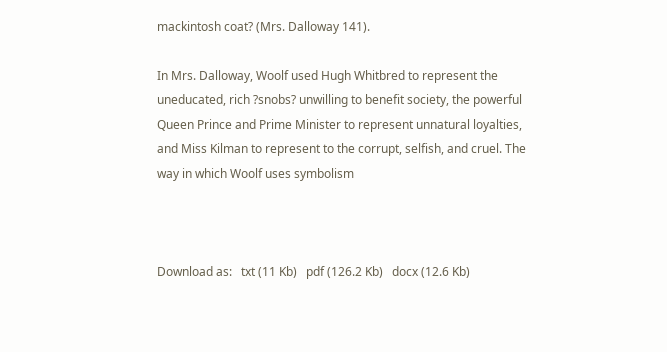mackintosh coat? (Mrs. Dalloway 141).

In Mrs. Dalloway, Woolf used Hugh Whitbred to represent the uneducated, rich ?snobs? unwilling to benefit society, the powerful Queen Prince and Prime Minister to represent unnatural loyalties, and Miss Kilman to represent to the corrupt, selfish, and cruel. The way in which Woolf uses symbolism



Download as:   txt (11 Kb)   pdf (126.2 Kb)   docx (12.6 Kb)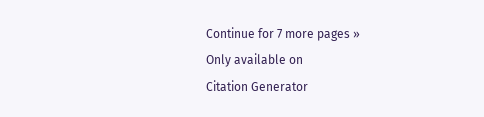Continue for 7 more pages »
Only available on
Citation Generator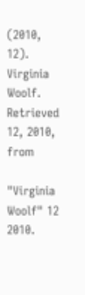(2010, 12). Virginia Woolf. Retrieved 12, 2010, from

"Virginia Woolf" 12 2010.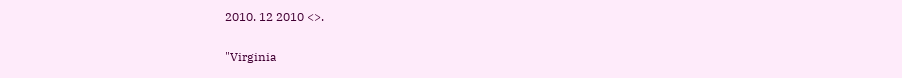2010. 12 2010 <>.

"Virginia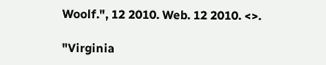Woolf.", 12 2010. Web. 12 2010. <>.

"Virginia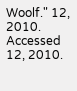Woolf." 12, 2010. Accessed 12, 2010.